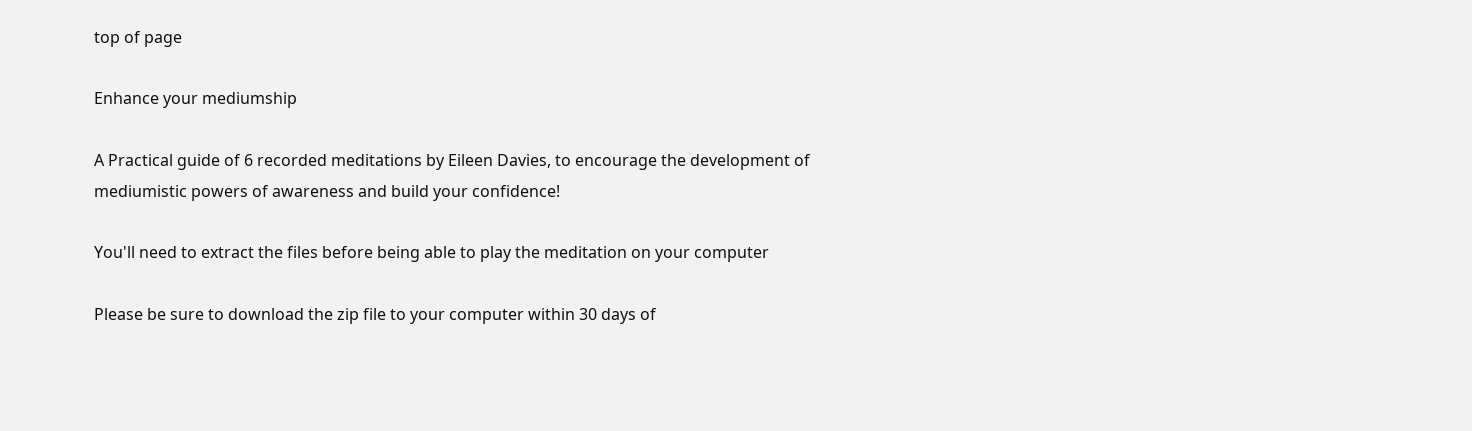top of page

Enhance your mediumship

A Practical guide of 6 recorded meditations by Eileen Davies, to encourage the development of mediumistic powers of awareness and build your confidence!

You'll need to extract the files before being able to play the meditation on your computer

Please be sure to download the zip file to your computer within 30 days of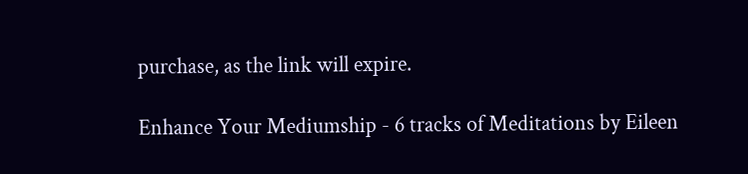purchase, as the link will expire.

Enhance Your Mediumship - 6 tracks of Meditations by Eileen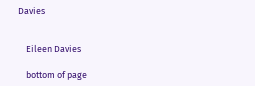Davies


    Eileen Davies

    bottom of page